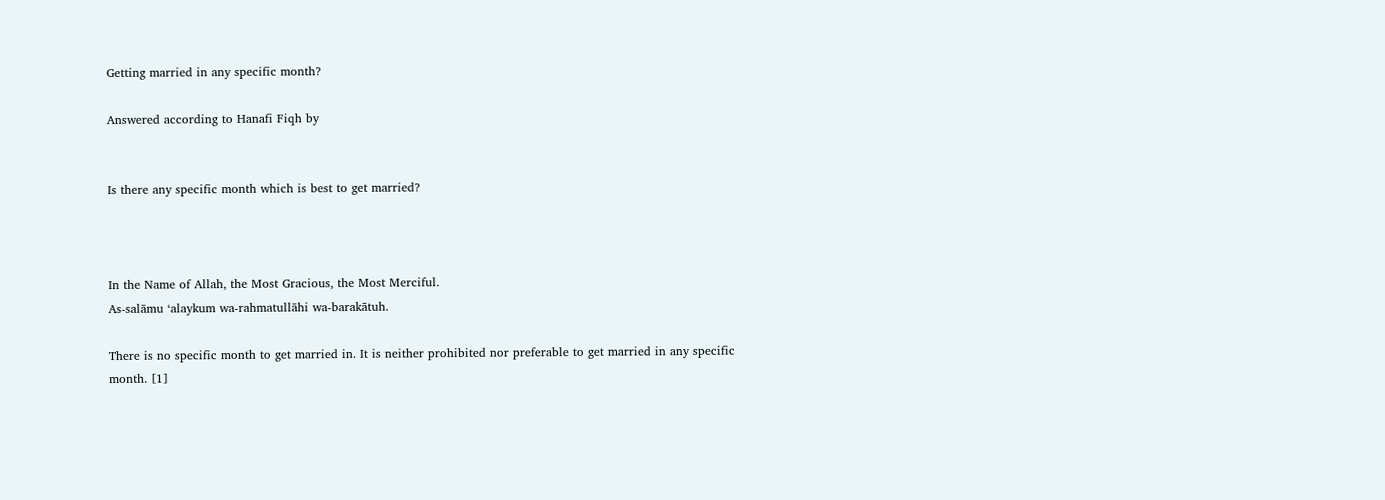Getting married in any specific month?

Answered according to Hanafi Fiqh by


Is there any specific month which is best to get married?



In the Name of Allah, the Most Gracious, the Most Merciful.
As-salāmu ‘alaykum wa-rahmatullāhi wa-barakātuh.

There is no specific month to get married in. It is neither prohibited nor preferable to get married in any specific month. [1]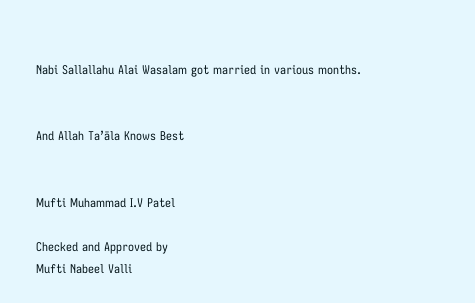Nabi Sallallahu Alai Wasalam got married in various months.


And Allah Ta’āla Knows Best


Mufti Muhammad I.V Patel

Checked and Approved by
Mufti Nabeel Valli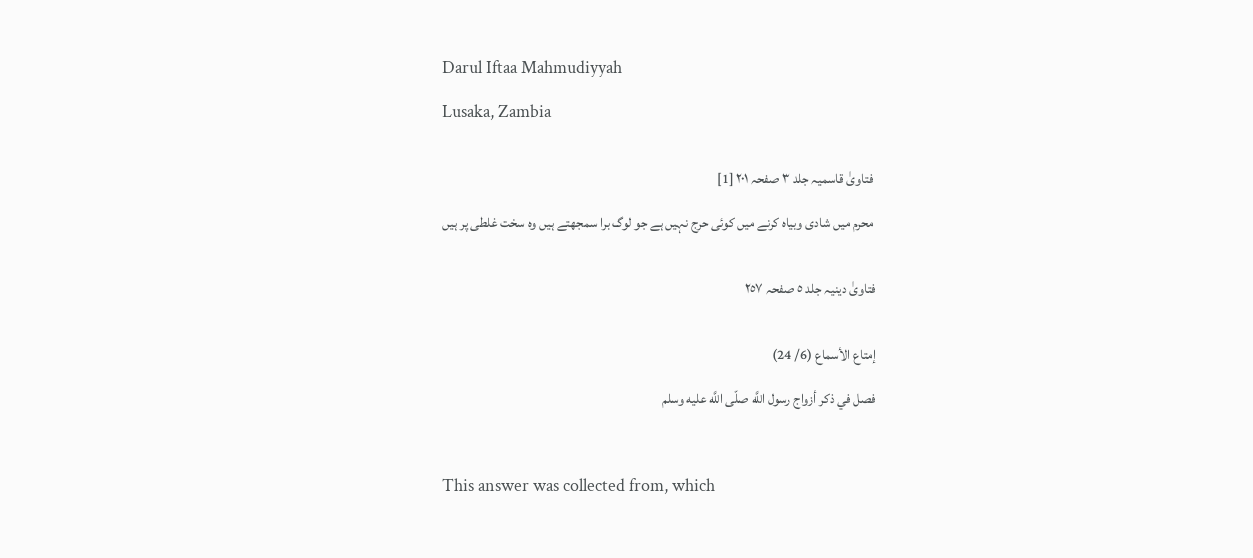Darul Iftaa Mahmudiyyah

Lusaka, Zambia


 فتاویٰ قاسمیہ جلد ٣ صفحہ ٢٠١ [1]

 محرم میں شادی وبیاہ کرنے میں کوئی حرج نہیں ہے جو لوگ برا سمجھتے ہیں وہ سخت غلطی پر ہیں


فتاویٰ دینیہ جلد ٥ صفحہ ٢٥٧


إمتاع الأسماع (6/ 24)

فصل في ذكر أزواج رسول اللَّه صلّى اللَّه عليه وسلم



This answer was collected from, which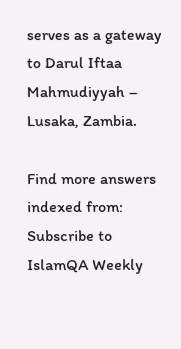serves as a gateway to Darul Iftaa Mahmudiyyah – Lusaka, Zambia.

Find more answers indexed from:
Subscribe to IslamQA Weekly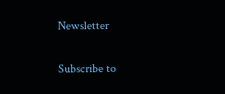Newsletter

Subscribe to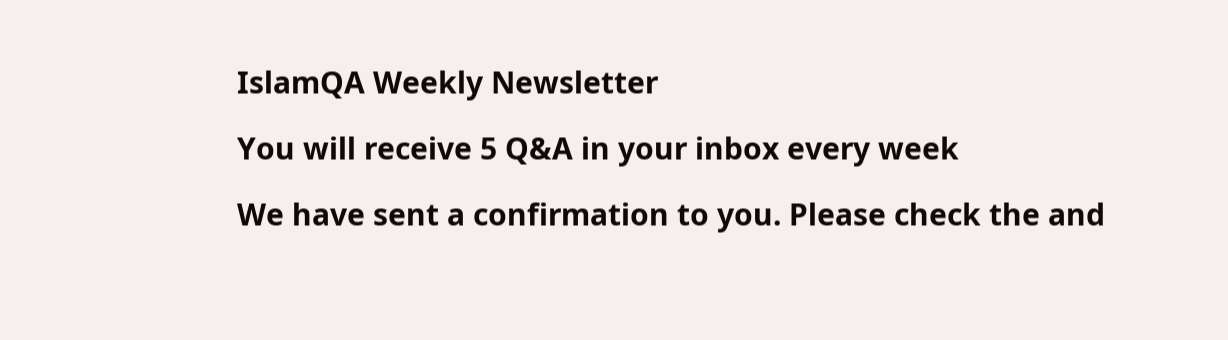IslamQA Weekly Newsletter

You will receive 5 Q&A in your inbox every week

We have sent a confirmation to you. Please check the and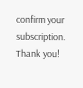confirm your subscription. Thank you!